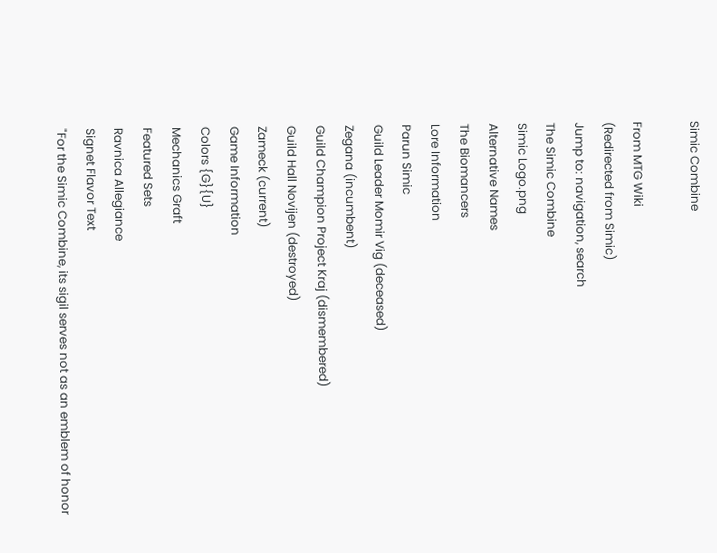Simic Combine

From MTG Wiki
(Redirected from Simic)
Jump to: navigation, search
The Simic Combine
Simic Logo.png
Alternative Names
The Biomancers
Lore Information
Parun Simic
Guild Leader Momir Vig (deceased)
Zegana (incumbent)
Guild Champion Project Kraj (dismembered)
Guild Hall Novijen (destroyed)
Zameck (current)
Game Information
Colors {G}{U}
Mechanics Graft
Featured Sets
Ravnica Allegiance
Signet Flavor Text
"For the Simic Combine, its sigil serves not as an emblem of honor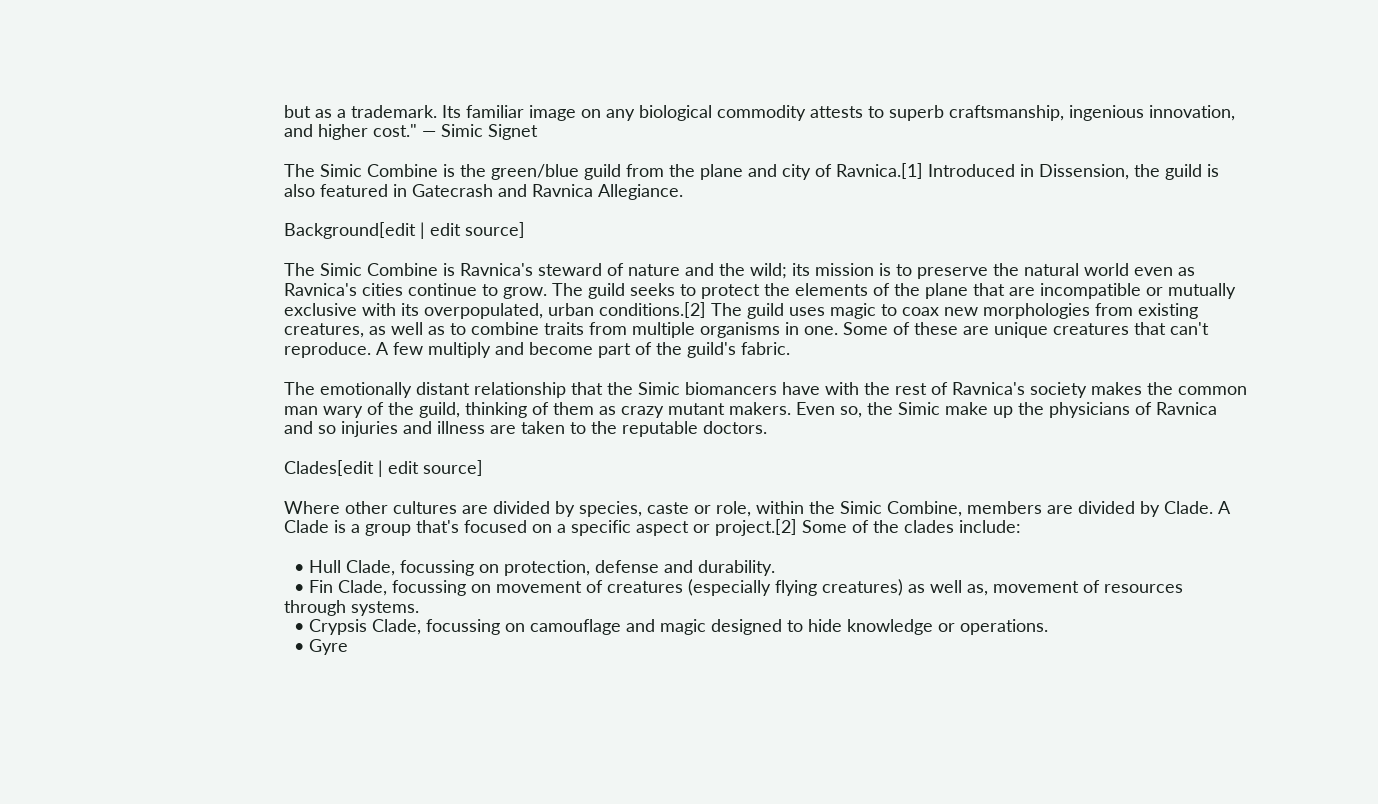but as a trademark. Its familiar image on any biological commodity attests to superb craftsmanship, ingenious innovation, and higher cost." — Simic Signet

The Simic Combine is the green/blue guild from the plane and city of Ravnica.[1] Introduced in Dissension, the guild is also featured in Gatecrash and Ravnica Allegiance.

Background[edit | edit source]

The Simic Combine is Ravnica's steward of nature and the wild; its mission is to preserve the natural world even as Ravnica's cities continue to grow. The guild seeks to protect the elements of the plane that are incompatible or mutually exclusive with its overpopulated, urban conditions.[2] The guild uses magic to coax new morphologies from existing creatures, as well as to combine traits from multiple organisms in one. Some of these are unique creatures that can't reproduce. A few multiply and become part of the guild's fabric.

The emotionally distant relationship that the Simic biomancers have with the rest of Ravnica's society makes the common man wary of the guild, thinking of them as crazy mutant makers. Even so, the Simic make up the physicians of Ravnica and so injuries and illness are taken to the reputable doctors.

Clades[edit | edit source]

Where other cultures are divided by species, caste or role, within the Simic Combine, members are divided by Clade. A Clade is a group that's focused on a specific aspect or project.[2] Some of the clades include:

  • Hull Clade, focussing on protection, defense and durability.
  • Fin Clade, focussing on movement of creatures (especially flying creatures) as well as, movement of resources through systems.
  • Crypsis Clade, focussing on camouflage and magic designed to hide knowledge or operations.
  • Gyre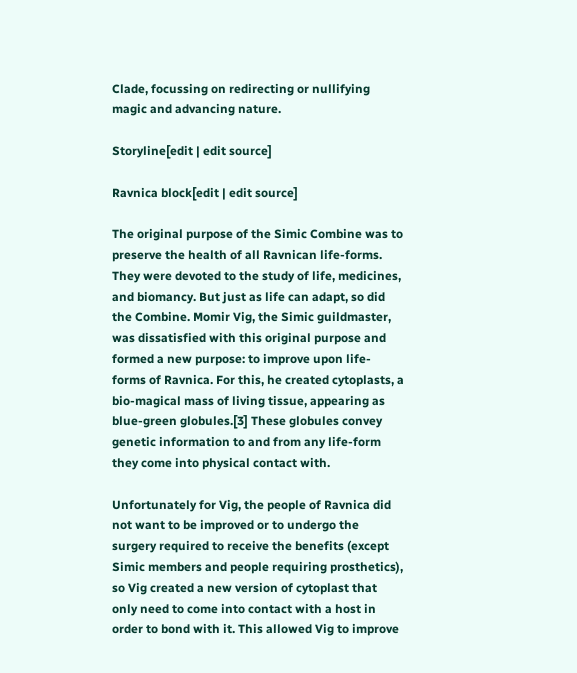Clade, focussing on redirecting or nullifying magic and advancing nature.

Storyline[edit | edit source]

Ravnica block[edit | edit source]

The original purpose of the Simic Combine was to preserve the health of all Ravnican life-forms. They were devoted to the study of life, medicines, and biomancy. But just as life can adapt, so did the Combine. Momir Vig, the Simic guildmaster, was dissatisfied with this original purpose and formed a new purpose: to improve upon life-forms of Ravnica. For this, he created cytoplasts, a bio-magical mass of living tissue, appearing as blue-green globules.[3] These globules convey genetic information to and from any life-form they come into physical contact with.

Unfortunately for Vig, the people of Ravnica did not want to be improved or to undergo the surgery required to receive the benefits (except Simic members and people requiring prosthetics), so Vig created a new version of cytoplast that only need to come into contact with a host in order to bond with it. This allowed Vig to improve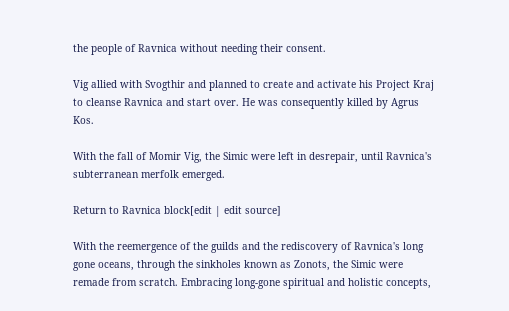the people of Ravnica without needing their consent.

Vig allied with Svogthir and planned to create and activate his Project Kraj to cleanse Ravnica and start over. He was consequently killed by Agrus Kos.

With the fall of Momir Vig, the Simic were left in desrepair, until Ravnica's subterranean merfolk emerged.

Return to Ravnica block[edit | edit source]

With the reemergence of the guilds and the rediscovery of Ravnica's long gone oceans, through the sinkholes known as Zonots, the Simic were remade from scratch. Embracing long-gone spiritual and holistic concepts,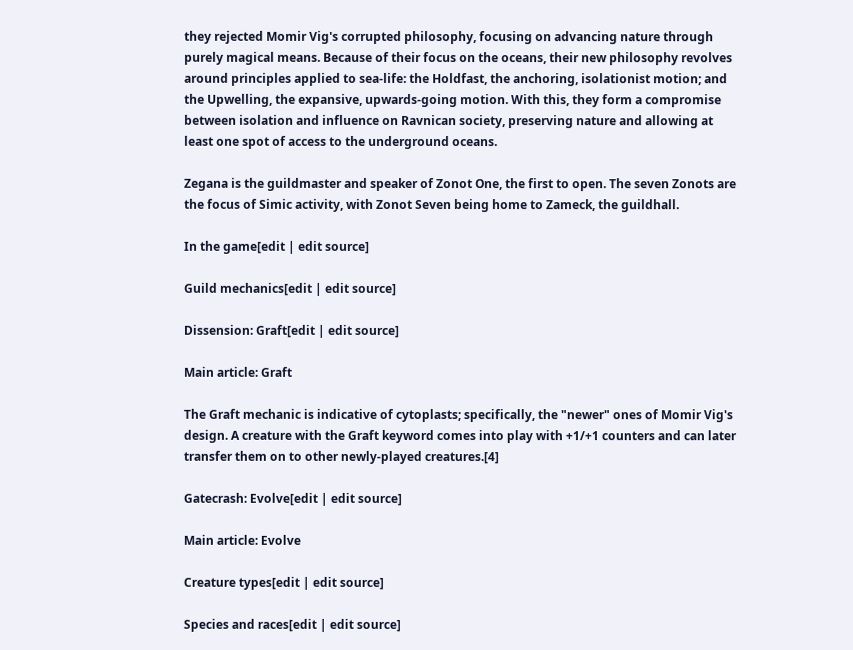they rejected Momir Vig's corrupted philosophy, focusing on advancing nature through purely magical means. Because of their focus on the oceans, their new philosophy revolves around principles applied to sea-life: the Holdfast, the anchoring, isolationist motion; and the Upwelling, the expansive, upwards-going motion. With this, they form a compromise between isolation and influence on Ravnican society, preserving nature and allowing at least one spot of access to the underground oceans.

Zegana is the guildmaster and speaker of Zonot One, the first to open. The seven Zonots are the focus of Simic activity, with Zonot Seven being home to Zameck, the guildhall.

In the game[edit | edit source]

Guild mechanics[edit | edit source]

Dissension: Graft[edit | edit source]

Main article: Graft

The Graft mechanic is indicative of cytoplasts; specifically, the "newer" ones of Momir Vig's design. A creature with the Graft keyword comes into play with +1/+1 counters and can later transfer them on to other newly-played creatures.[4]

Gatecrash: Evolve[edit | edit source]

Main article: Evolve

Creature types[edit | edit source]

Species and races[edit | edit source]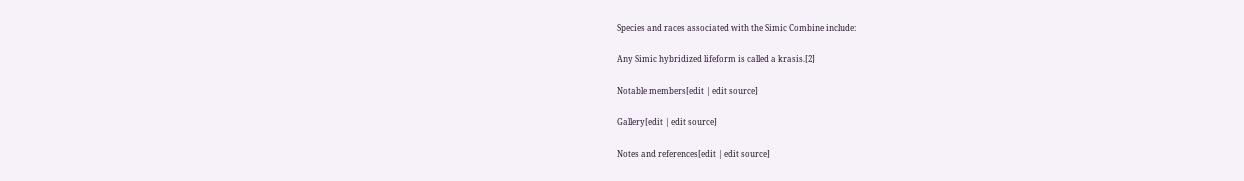Species and races associated with the Simic Combine include:

Any Simic hybridized lifeform is called a krasis.[2]

Notable members[edit | edit source]

Gallery[edit | edit source]

Notes and references[edit | edit source]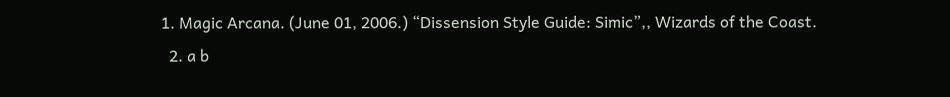1. Magic Arcana. (June 01, 2006.) “Dissension Style Guide: Simic”,, Wizards of the Coast.
  2. a b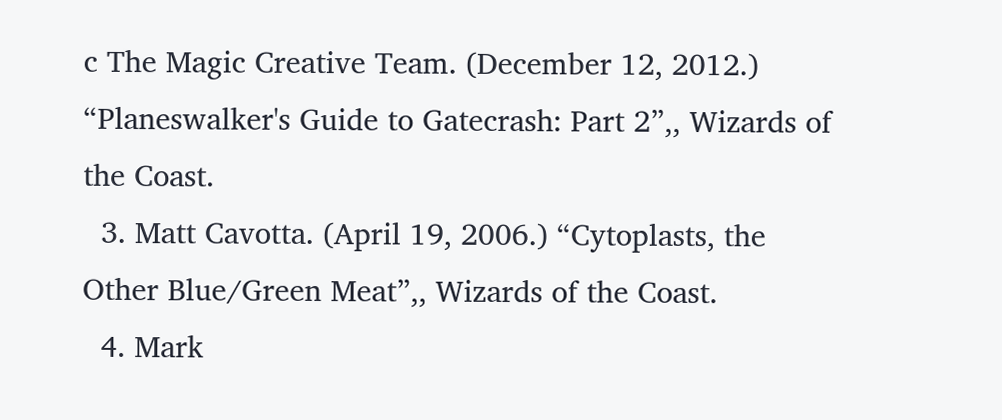c The Magic Creative Team. (December 12, 2012.) “Planeswalker's Guide to Gatecrash: Part 2”,, Wizards of the Coast.
  3. Matt Cavotta. (April 19, 2006.) “Cytoplasts, the Other Blue/Green Meat”,, Wizards of the Coast.
  4. Mark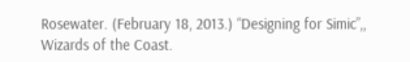Rosewater. (February 18, 2013.) “Designing for Simic”,, Wizards of the Coast.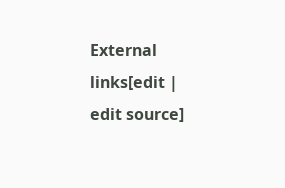External links[edit | edit source]